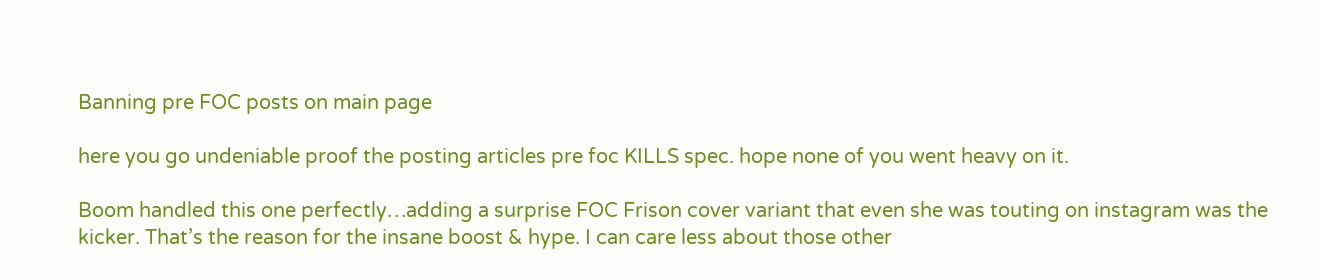Banning pre FOC posts on main page

here you go undeniable proof the posting articles pre foc KILLS spec. hope none of you went heavy on it.

Boom handled this one perfectly…adding a surprise FOC Frison cover variant that even she was touting on instagram was the kicker. That’s the reason for the insane boost & hype. I can care less about those other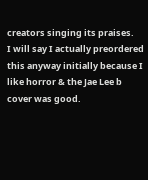creators singing its praises.
I will say I actually preordered this anyway initially because I like horror & the Jae Lee b cover was good.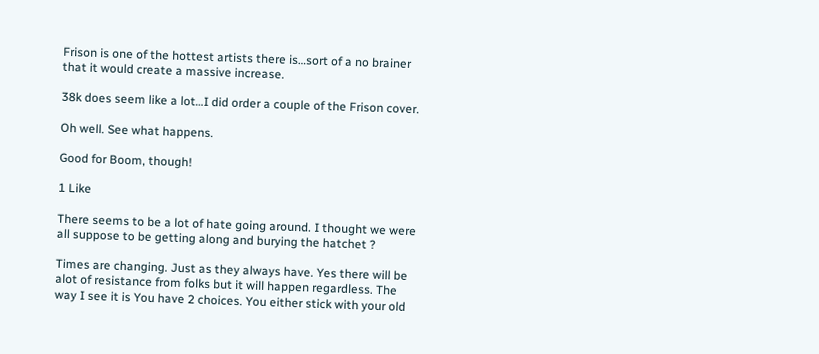Frison is one of the hottest artists there is…sort of a no brainer that it would create a massive increase.

38k does seem like a lot…I did order a couple of the Frison cover.

Oh well. See what happens.

Good for Boom, though!

1 Like

There seems to be a lot of hate going around. I thought we were all suppose to be getting along and burying the hatchet ?

Times are changing. Just as they always have. Yes there will be alot of resistance from folks but it will happen regardless. The way I see it is You have 2 choices. You either stick with your old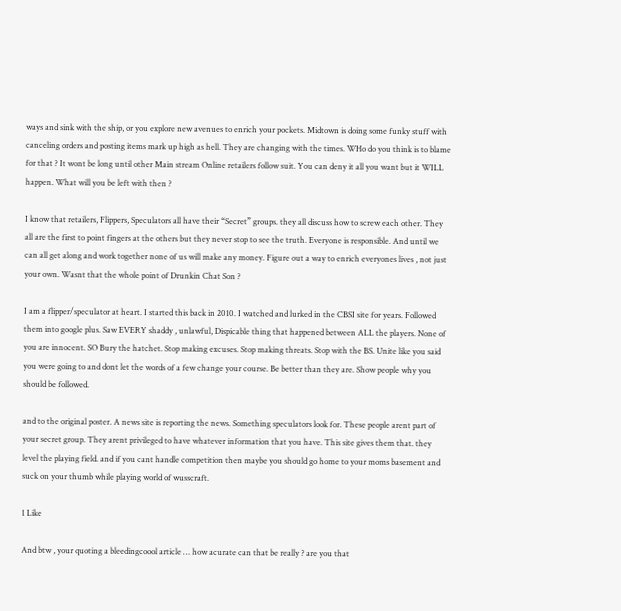ways and sink with the ship, or you explore new avenues to enrich your pockets. Midtown is doing some funky stuff with canceling orders and posting items mark up high as hell. They are changing with the times. WHo do you think is to blame for that ? It wont be long until other Main stream Online retailers follow suit. You can deny it all you want but it WILL happen. What will you be left with then ?

I know that retailers, Flippers, Speculators all have their “Secret” groups. they all discuss how to screw each other. They all are the first to point fingers at the others but they never stop to see the truth. Everyone is responsible. And until we can all get along and work together none of us will make any money. Figure out a way to enrich everyones lives , not just your own. Wasnt that the whole point of Drunkin Chat Son ?

I am a flipper/speculator at heart. I started this back in 2010. I watched and lurked in the CBSI site for years. Followed them into google plus. Saw EVERY shaddy , unlawful, Dispicable thing that happened between ALL the players. None of you are innocent. SO Bury the hatchet. Stop making excuses. Stop making threats. Stop with the BS. Unite like you said you were going to and dont let the words of a few change your course. Be better than they are. Show people why you should be followed.

and to the original poster. A news site is reporting the news. Something speculators look for. These people arent part of your secret group. They arent privileged to have whatever information that you have. This site gives them that. they level the playing field. and if you cant handle competition then maybe you should go home to your moms basement and suck on your thumb while playing world of wusscraft.

1 Like

And btw , your quoting a bleedingcoool article … how acurate can that be really ? are you that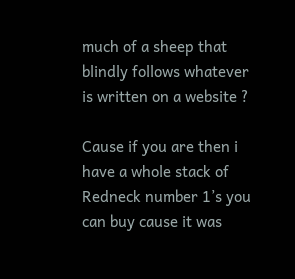much of a sheep that blindly follows whatever is written on a website ?

Cause if you are then i have a whole stack of Redneck number 1’s you can buy cause it was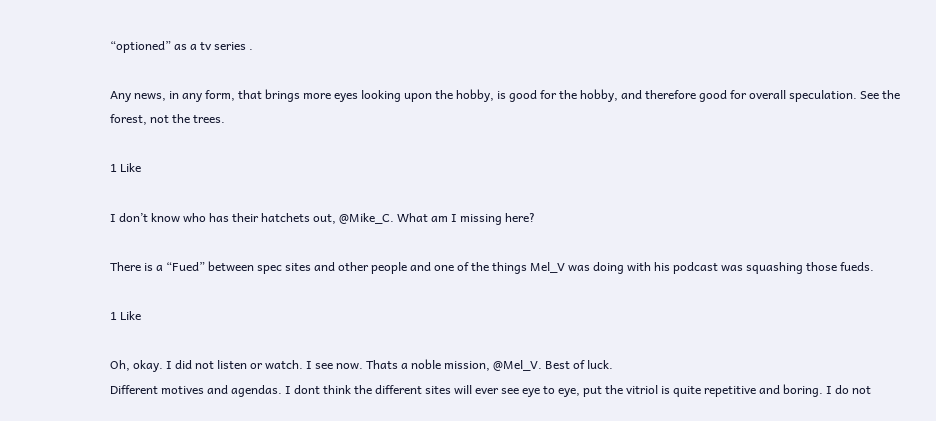“optioned” as a tv series .

Any news, in any form, that brings more eyes looking upon the hobby, is good for the hobby, and therefore good for overall speculation. See the forest, not the trees.

1 Like

I don’t know who has their hatchets out, @Mike_C. What am I missing here?

There is a “Fued” between spec sites and other people and one of the things Mel_V was doing with his podcast was squashing those fueds.

1 Like

Oh, okay. I did not listen or watch. I see now. Thats a noble mission, @Mel_V. Best of luck.
Different motives and agendas. I dont think the different sites will ever see eye to eye, put the vitriol is quite repetitive and boring. I do not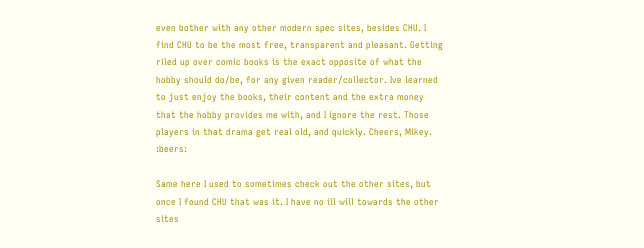even bother with any other modern spec sites, besides CHU. I find CHU to be the most free, transparent and pleasant. Getting riled up over comic books is the exact opposite of what the hobby should do/be, for any given reader/collector. Ive learned to just enjoy the books, their content and the extra money that the hobby provides me with, and I ignore the rest. Those players in that drama get real old, and quickly. Cheers, Mikey. :beers:

Same here I used to sometimes check out the other sites, but once I found CHU that was it. I have no ill will towards the other sites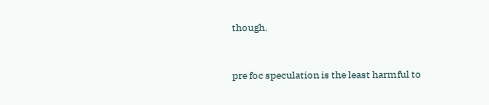though.


pre foc speculation is the least harmful to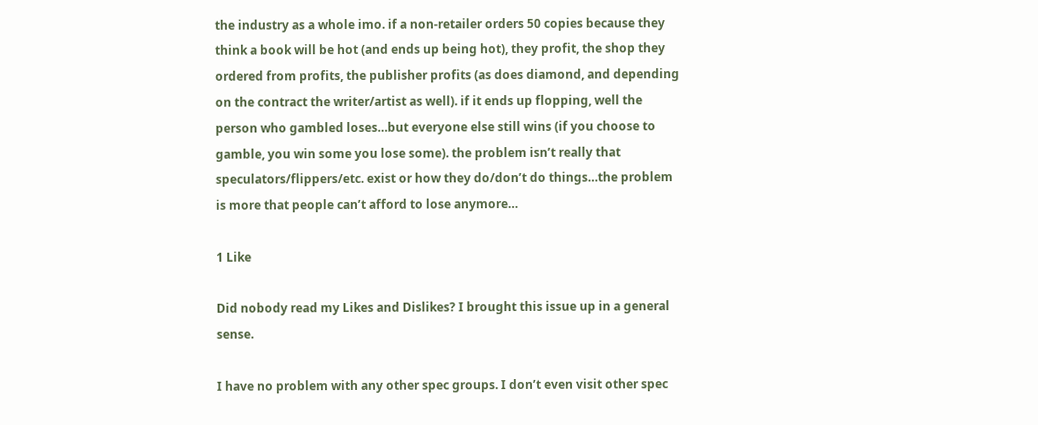the industry as a whole imo. if a non-retailer orders 50 copies because they think a book will be hot (and ends up being hot), they profit, the shop they ordered from profits, the publisher profits (as does diamond, and depending on the contract the writer/artist as well). if it ends up flopping, well the person who gambled loses…but everyone else still wins (if you choose to gamble, you win some you lose some). the problem isn’t really that speculators/flippers/etc. exist or how they do/don’t do things…the problem is more that people can’t afford to lose anymore…

1 Like

Did nobody read my Likes and Dislikes? I brought this issue up in a general sense.

I have no problem with any other spec groups. I don’t even visit other spec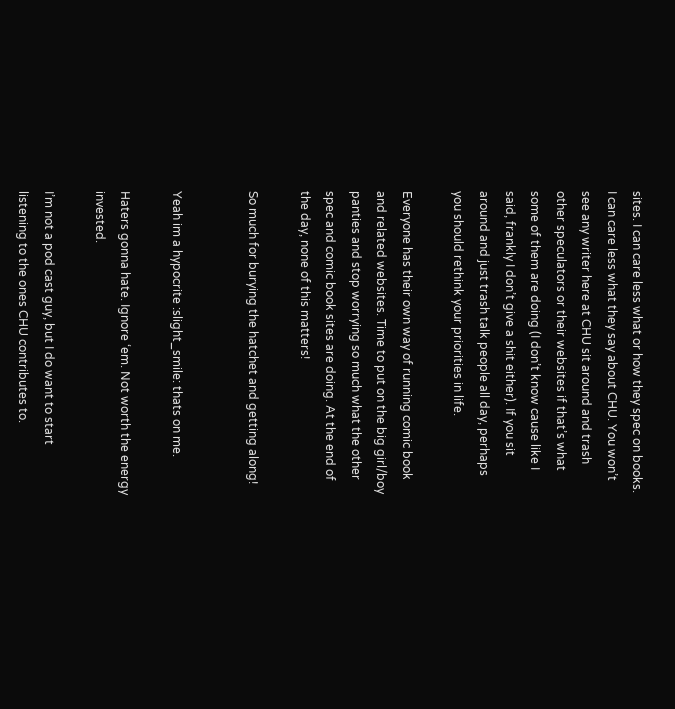sites. I can care less what or how they spec on books. I can care less what they say about CHU. You won’t see any writer here at CHU sit around and trash other speculators or their websites if that’s what some of them are doing (I don’t know cause like I said, frankly I don’t give a shit either). If you sit around and just trash talk people all day, perhaps you should rethink your priorities in life.

Everyone has their own way of running comic book and related websites. Time to put on the big girl/boy panties and stop worrying so much what the other spec and comic book sites are doing. At the end of the day, none of this matters!

So much for burying the hatchet and getting along!


Yeah im a hypocrite :slight_smile: thats on me.

Haters gonna hate. Ignore ‘em. Not worth the energy invested.

I’m not a pod cast guy, but I do want to start listening to the ones CHU contributes to.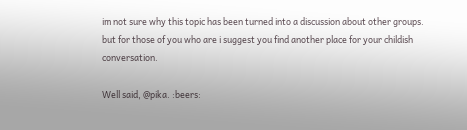im not sure why this topic has been turned into a discussion about other groups. but for those of you who are i suggest you find another place for your childish conversation.

Well said, @pika. :beers: